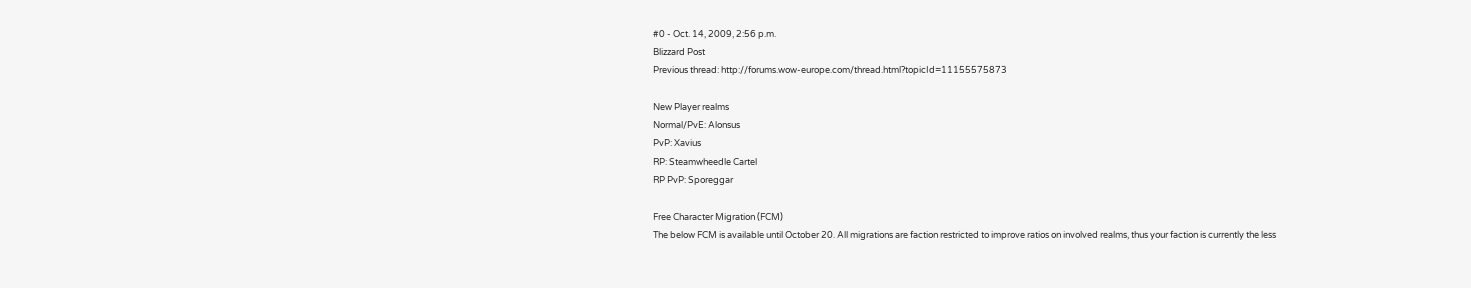#0 - Oct. 14, 2009, 2:56 p.m.
Blizzard Post
Previous thread: http://forums.wow-europe.com/thread.html?topicId=11155575873

New Player realms
Normal/PvE: Alonsus
PvP: Xavius
RP: Steamwheedle Cartel
RP PvP: Sporeggar

Free Character Migration (FCM)
The below FCM is available until October 20. All migrations are faction restricted to improve ratios on involved realms, thus your faction is currently the less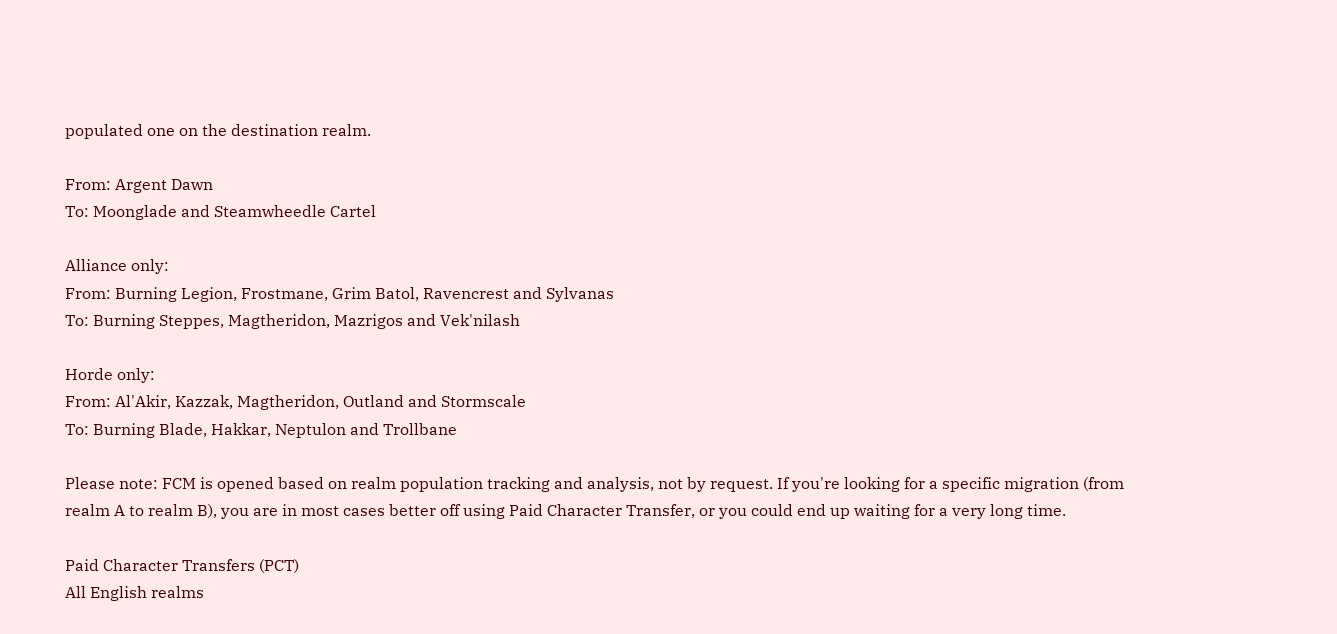populated one on the destination realm.

From: Argent Dawn
To: Moonglade and Steamwheedle Cartel

Alliance only:
From: Burning Legion, Frostmane, Grim Batol, Ravencrest and Sylvanas
To: Burning Steppes, Magtheridon, Mazrigos and Vek'nilash

Horde only:
From: Al'Akir, Kazzak, Magtheridon, Outland and Stormscale
To: Burning Blade, Hakkar, Neptulon and Trollbane

Please note: FCM is opened based on realm population tracking and analysis, not by request. If you're looking for a specific migration (from realm A to realm B), you are in most cases better off using Paid Character Transfer, or you could end up waiting for a very long time.

Paid Character Transfers (PCT)
All English realms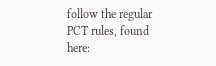follow the regular PCT rules, found here: